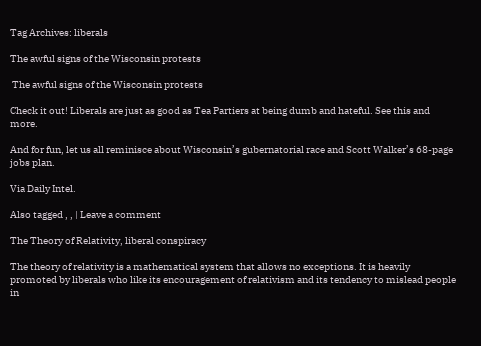Tag Archives: liberals

The awful signs of the Wisconsin protests

 The awful signs of the Wisconsin protests

Check it out! Liberals are just as good as Tea Partiers at being dumb and hateful. See this and more.

And for fun, let us all reminisce about Wisconsin’s gubernatorial race and Scott Walker’s 68-page jobs plan.

Via Daily Intel.

Also tagged , , | Leave a comment

The Theory of Relativity, liberal conspiracy

The theory of relativity is a mathematical system that allows no exceptions. It is heavily promoted by liberals who like its encouragement of relativism and its tendency to mislead people in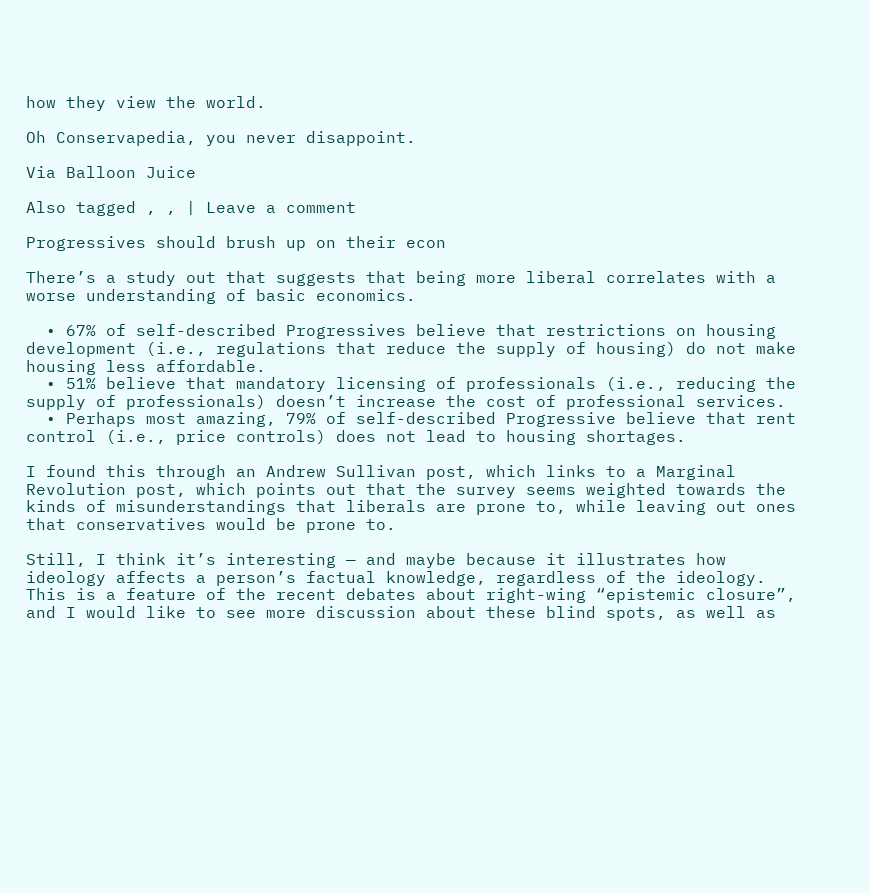how they view the world.

Oh Conservapedia, you never disappoint.

Via Balloon Juice

Also tagged , , | Leave a comment

Progressives should brush up on their econ

There’s a study out that suggests that being more liberal correlates with a worse understanding of basic economics.

  • 67% of self-described Progressives believe that restrictions on housing development (i.e., regulations that reduce the supply of housing) do not make housing less affordable.
  • 51% believe that mandatory licensing of professionals (i.e., reducing the supply of professionals) doesn’t increase the cost of professional services.
  • Perhaps most amazing, 79% of self-described Progressive believe that rent control (i.e., price controls) does not lead to housing shortages.

I found this through an Andrew Sullivan post, which links to a Marginal Revolution post, which points out that the survey seems weighted towards the kinds of misunderstandings that liberals are prone to, while leaving out ones that conservatives would be prone to.

Still, I think it’s interesting — and maybe because it illustrates how ideology affects a person’s factual knowledge, regardless of the ideology. This is a feature of the recent debates about right-wing “epistemic closure”, and I would like to see more discussion about these blind spots, as well as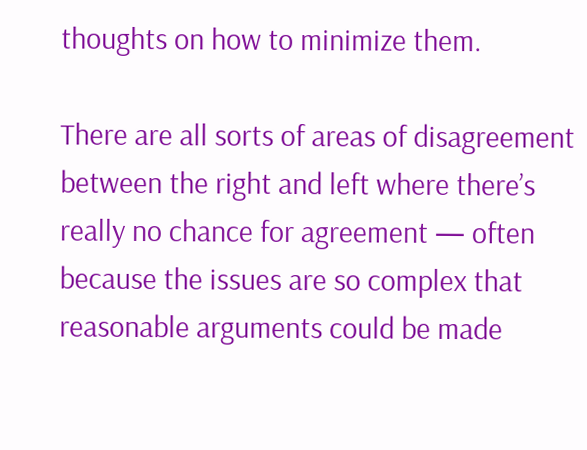thoughts on how to minimize them.

There are all sorts of areas of disagreement between the right and left where there’s really no chance for agreement — often because the issues are so complex that reasonable arguments could be made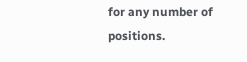for any number of positions.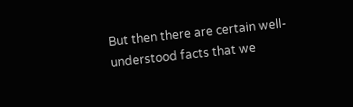But then there are certain well-understood facts that we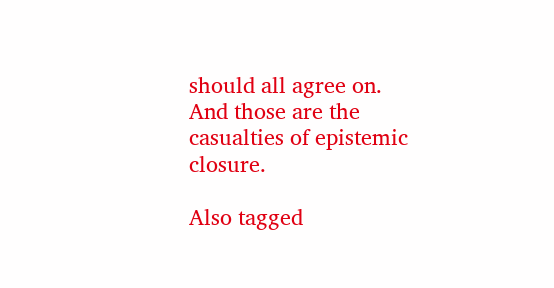should all agree on. And those are the casualties of epistemic closure.

Also tagged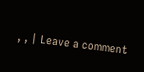, , | Leave a comment